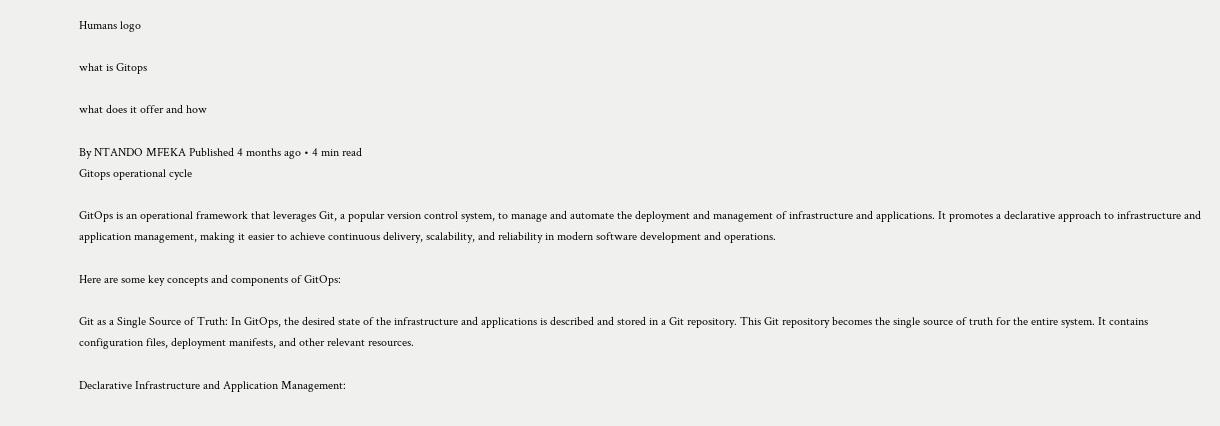Humans logo

what is Gitops

what does it offer and how

By NTANDO MFEKA Published 4 months ago • 4 min read
Gitops operational cycle

GitOps is an operational framework that leverages Git, a popular version control system, to manage and automate the deployment and management of infrastructure and applications. It promotes a declarative approach to infrastructure and application management, making it easier to achieve continuous delivery, scalability, and reliability in modern software development and operations.

Here are some key concepts and components of GitOps:

Git as a Single Source of Truth: In GitOps, the desired state of the infrastructure and applications is described and stored in a Git repository. This Git repository becomes the single source of truth for the entire system. It contains configuration files, deployment manifests, and other relevant resources.

Declarative Infrastructure and Application Management: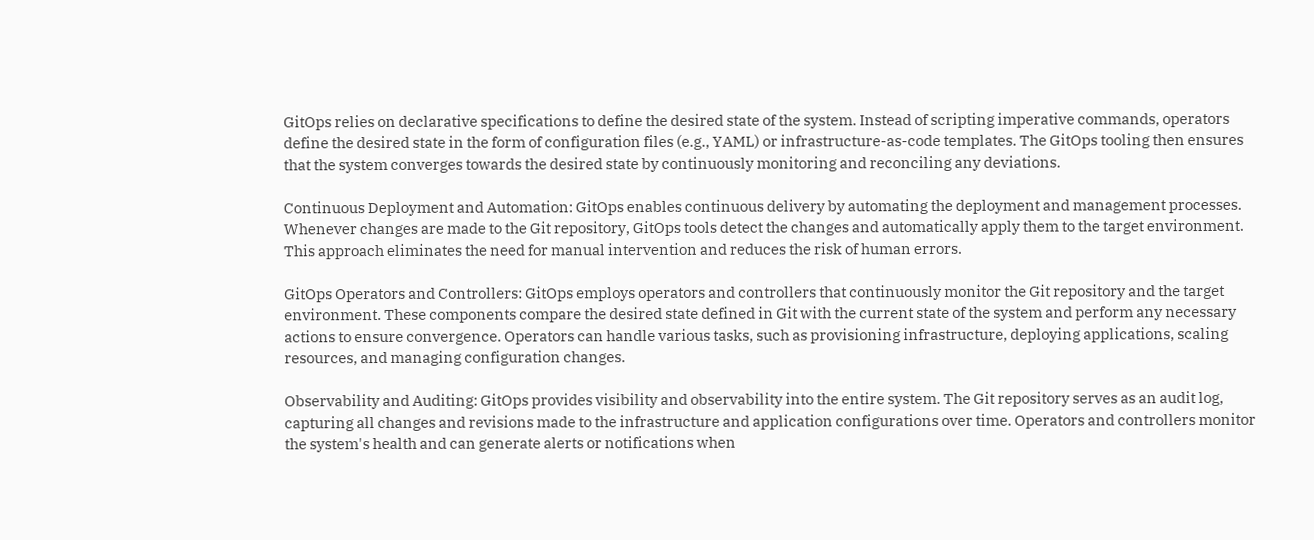GitOps relies on declarative specifications to define the desired state of the system. Instead of scripting imperative commands, operators define the desired state in the form of configuration files (e.g., YAML) or infrastructure-as-code templates. The GitOps tooling then ensures that the system converges towards the desired state by continuously monitoring and reconciling any deviations.

Continuous Deployment and Automation: GitOps enables continuous delivery by automating the deployment and management processes. Whenever changes are made to the Git repository, GitOps tools detect the changes and automatically apply them to the target environment. This approach eliminates the need for manual intervention and reduces the risk of human errors.

GitOps Operators and Controllers: GitOps employs operators and controllers that continuously monitor the Git repository and the target environment. These components compare the desired state defined in Git with the current state of the system and perform any necessary actions to ensure convergence. Operators can handle various tasks, such as provisioning infrastructure, deploying applications, scaling resources, and managing configuration changes.

Observability and Auditing: GitOps provides visibility and observability into the entire system. The Git repository serves as an audit log, capturing all changes and revisions made to the infrastructure and application configurations over time. Operators and controllers monitor the system's health and can generate alerts or notifications when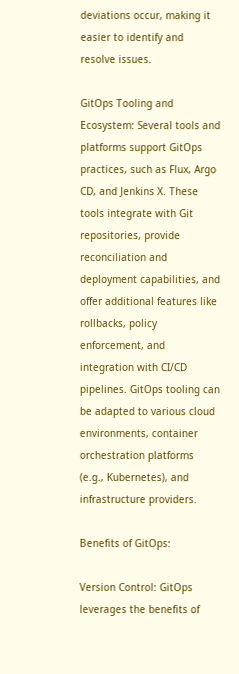deviations occur, making it easier to identify and resolve issues.

GitOps Tooling and Ecosystem: Several tools and platforms support GitOps practices, such as Flux, Argo CD, and Jenkins X. These tools integrate with Git repositories, provide reconciliation and deployment capabilities, and offer additional features like rollbacks, policy enforcement, and integration with CI/CD pipelines. GitOps tooling can be adapted to various cloud environments, container orchestration platforms (e.g., Kubernetes), and infrastructure providers.

Benefits of GitOps:

Version Control: GitOps leverages the benefits of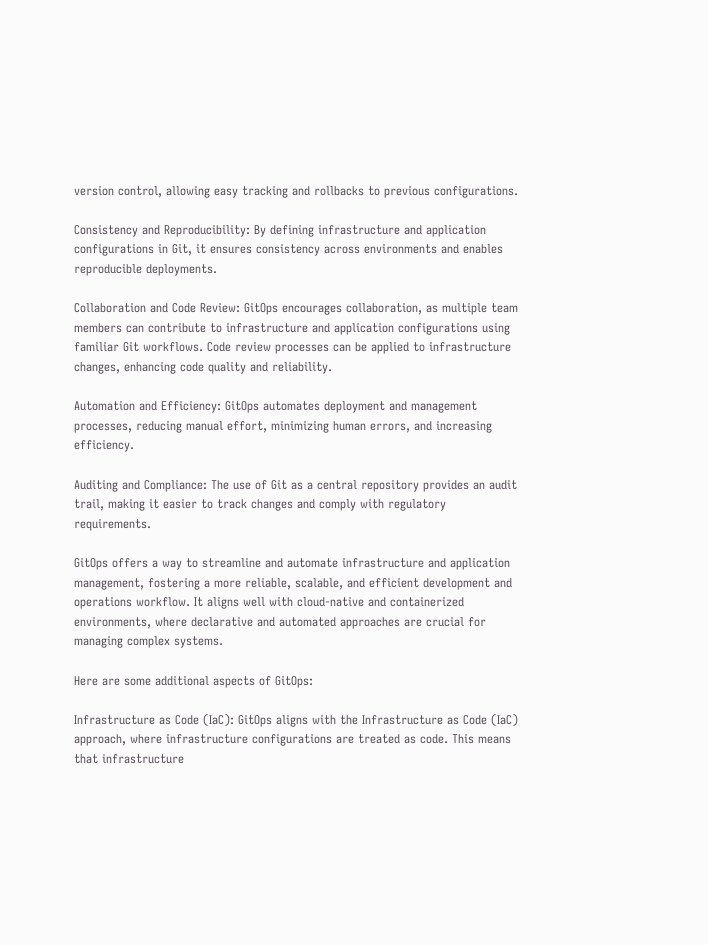version control, allowing easy tracking and rollbacks to previous configurations.

Consistency and Reproducibility: By defining infrastructure and application configurations in Git, it ensures consistency across environments and enables reproducible deployments.

Collaboration and Code Review: GitOps encourages collaboration, as multiple team members can contribute to infrastructure and application configurations using familiar Git workflows. Code review processes can be applied to infrastructure changes, enhancing code quality and reliability.

Automation and Efficiency: GitOps automates deployment and management processes, reducing manual effort, minimizing human errors, and increasing efficiency.

Auditing and Compliance: The use of Git as a central repository provides an audit trail, making it easier to track changes and comply with regulatory requirements.

GitOps offers a way to streamline and automate infrastructure and application management, fostering a more reliable, scalable, and efficient development and operations workflow. It aligns well with cloud-native and containerized environments, where declarative and automated approaches are crucial for managing complex systems.

Here are some additional aspects of GitOps:

Infrastructure as Code (IaC): GitOps aligns with the Infrastructure as Code (IaC) approach, where infrastructure configurations are treated as code. This means that infrastructure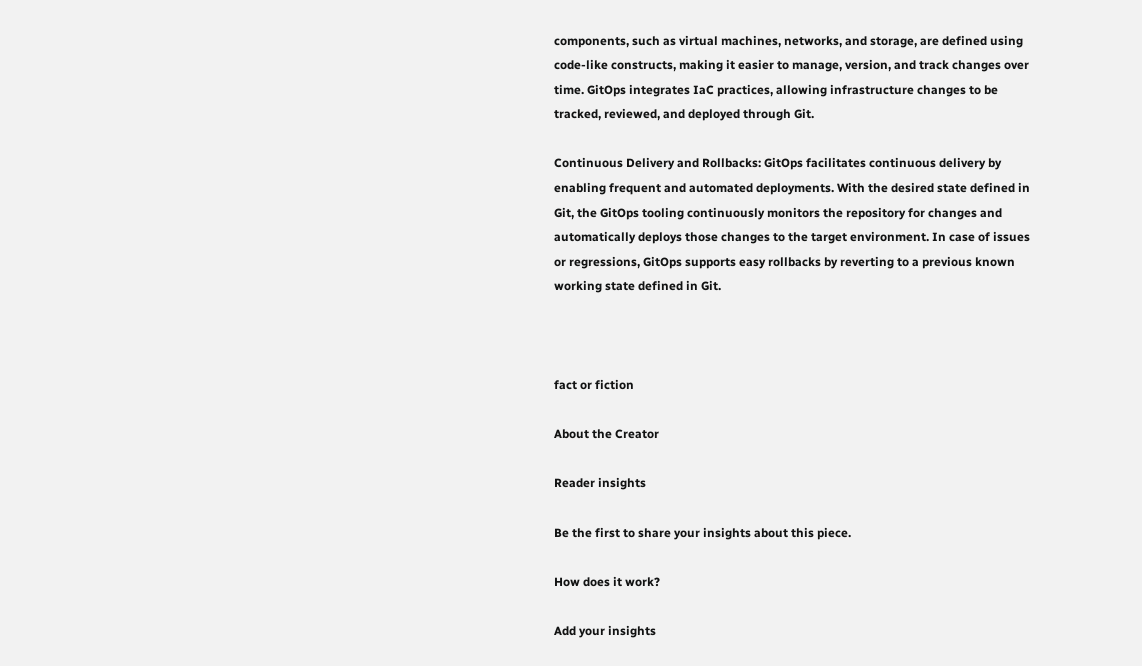components, such as virtual machines, networks, and storage, are defined using code-like constructs, making it easier to manage, version, and track changes over time. GitOps integrates IaC practices, allowing infrastructure changes to be tracked, reviewed, and deployed through Git.

Continuous Delivery and Rollbacks: GitOps facilitates continuous delivery by enabling frequent and automated deployments. With the desired state defined in Git, the GitOps tooling continuously monitors the repository for changes and automatically deploys those changes to the target environment. In case of issues or regressions, GitOps supports easy rollbacks by reverting to a previous known working state defined in Git.



fact or fiction

About the Creator

Reader insights

Be the first to share your insights about this piece.

How does it work?

Add your insights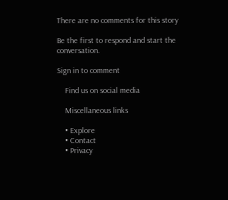There are no comments for this story

Be the first to respond and start the conversation.

Sign in to comment

    Find us on social media

    Miscellaneous links

    • Explore
    • Contact
    • Privacy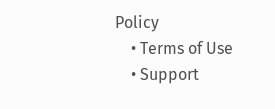Policy
    • Terms of Use
    • Support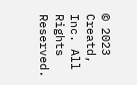© 2023 Creatd, Inc. All Rights Reserved.